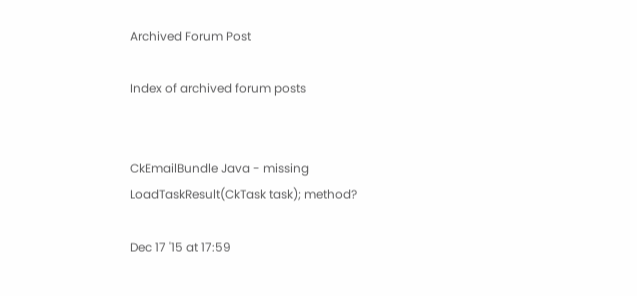Archived Forum Post

Index of archived forum posts


CkEmailBundle Java - missing LoadTaskResult(CkTask task); method?

Dec 17 '15 at 17:59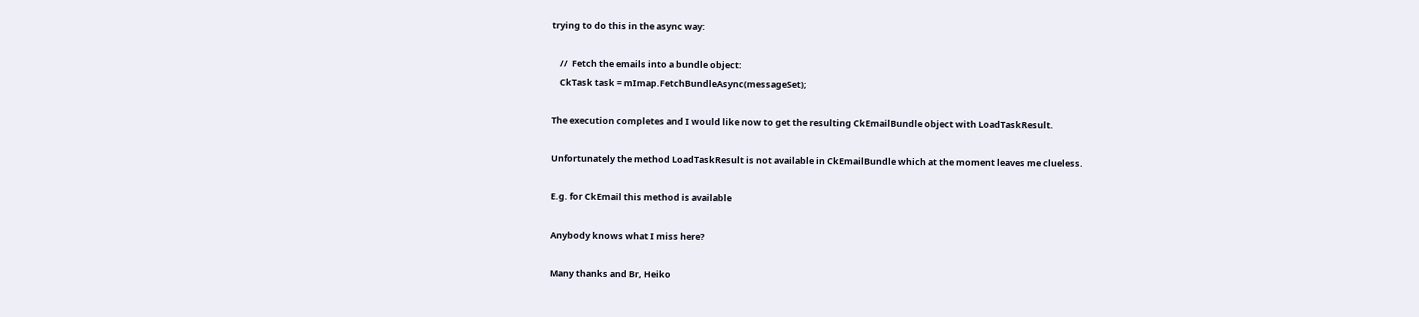trying to do this in the async way:

    //  Fetch the emails into a bundle object:
    CkTask task = mImap.FetchBundleAsync(messageSet);

The execution completes and I would like now to get the resulting CkEmailBundle object with LoadTaskResult.

Unfortunately the method LoadTaskResult is not available in CkEmailBundle which at the moment leaves me clueless.

E.g. for CkEmail this method is available

Anybody knows what I miss here?

Many thanks and Br, Heiko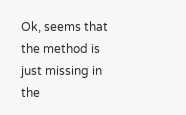Ok, seems that the method is just missing in the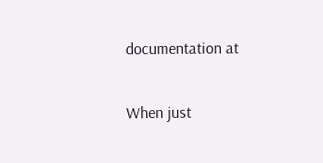documentation at

When just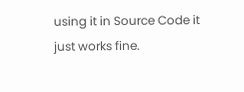using it in Source Code it just works fine.